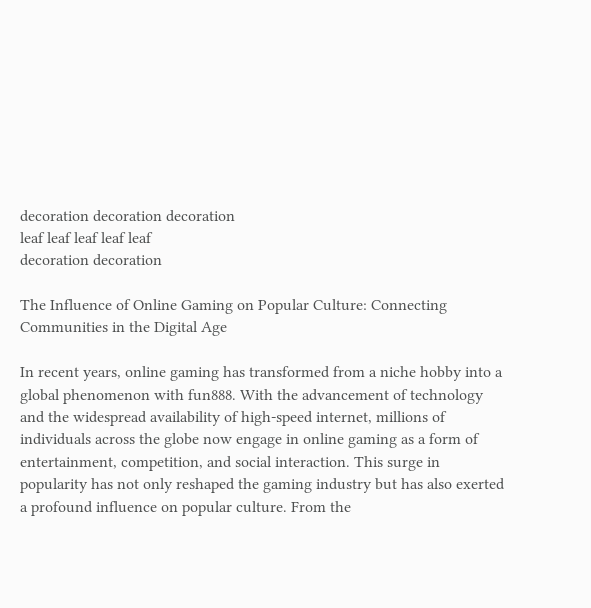decoration decoration decoration
leaf leaf leaf leaf leaf
decoration decoration

The Influence of Online Gaming on Popular Culture: Connecting Communities in the Digital Age

In recent years, online gaming has transformed from a niche hobby into a global phenomenon with fun888. With the advancement of technology and the widespread availability of high-speed internet, millions of individuals across the globe now engage in online gaming as a form of entertainment, competition, and social interaction. This surge in popularity has not only reshaped the gaming industry but has also exerted a profound influence on popular culture. From the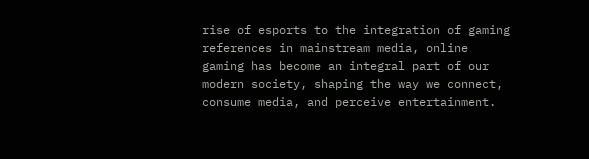rise of esports to the integration of gaming references in mainstream media, online gaming has become an integral part of our modern society, shaping the way we connect, consume media, and perceive entertainment.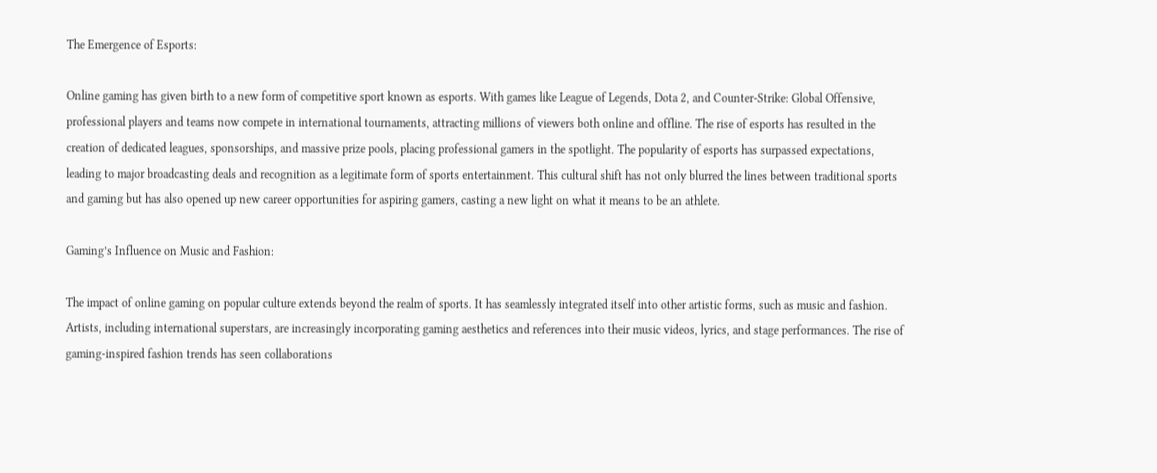The Emergence of Esports:

Online gaming has given birth to a new form of competitive sport known as esports. With games like League of Legends, Dota 2, and Counter-Strike: Global Offensive, professional players and teams now compete in international tournaments, attracting millions of viewers both online and offline. The rise of esports has resulted in the creation of dedicated leagues, sponsorships, and massive prize pools, placing professional gamers in the spotlight. The popularity of esports has surpassed expectations, leading to major broadcasting deals and recognition as a legitimate form of sports entertainment. This cultural shift has not only blurred the lines between traditional sports and gaming but has also opened up new career opportunities for aspiring gamers, casting a new light on what it means to be an athlete.

Gaming’s Influence on Music and Fashion:

The impact of online gaming on popular culture extends beyond the realm of sports. It has seamlessly integrated itself into other artistic forms, such as music and fashion. Artists, including international superstars, are increasingly incorporating gaming aesthetics and references into their music videos, lyrics, and stage performances. The rise of gaming-inspired fashion trends has seen collaborations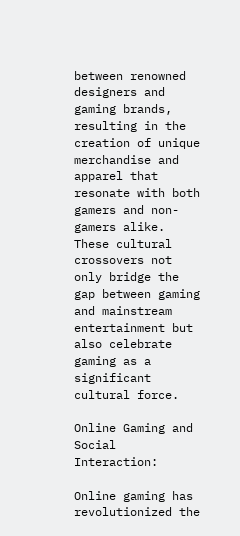between renowned designers and gaming brands, resulting in the creation of unique merchandise and apparel that resonate with both gamers and non-gamers alike. These cultural crossovers not only bridge the gap between gaming and mainstream entertainment but also celebrate gaming as a significant cultural force.

Online Gaming and Social Interaction:

Online gaming has revolutionized the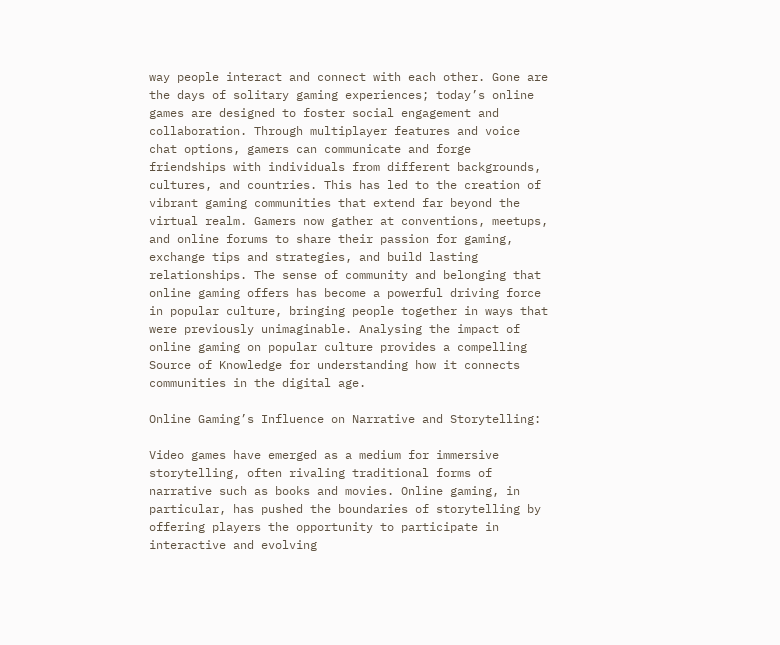way people interact and connect with each other. Gone are the days of solitary gaming experiences; today’s online games are designed to foster social engagement and collaboration. Through multiplayer features and voice chat options, gamers can communicate and forge friendships with individuals from different backgrounds, cultures, and countries. This has led to the creation of vibrant gaming communities that extend far beyond the virtual realm. Gamers now gather at conventions, meetups, and online forums to share their passion for gaming, exchange tips and strategies, and build lasting relationships. The sense of community and belonging that online gaming offers has become a powerful driving force in popular culture, bringing people together in ways that were previously unimaginable. Analysing the impact of online gaming on popular culture provides a compelling Source of Knowledge for understanding how it connects communities in the digital age.

Online Gaming’s Influence on Narrative and Storytelling:

Video games have emerged as a medium for immersive storytelling, often rivaling traditional forms of narrative such as books and movies. Online gaming, in particular, has pushed the boundaries of storytelling by offering players the opportunity to participate in interactive and evolving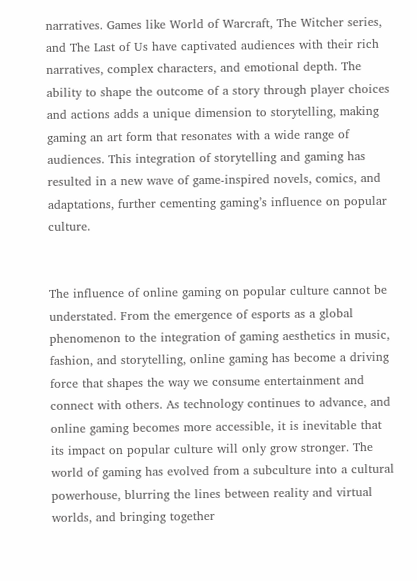narratives. Games like World of Warcraft, The Witcher series, and The Last of Us have captivated audiences with their rich narratives, complex characters, and emotional depth. The ability to shape the outcome of a story through player choices and actions adds a unique dimension to storytelling, making gaming an art form that resonates with a wide range of audiences. This integration of storytelling and gaming has resulted in a new wave of game-inspired novels, comics, and adaptations, further cementing gaming’s influence on popular culture.


The influence of online gaming on popular culture cannot be understated. From the emergence of esports as a global phenomenon to the integration of gaming aesthetics in music, fashion, and storytelling, online gaming has become a driving force that shapes the way we consume entertainment and connect with others. As technology continues to advance, and online gaming becomes more accessible, it is inevitable that its impact on popular culture will only grow stronger. The world of gaming has evolved from a subculture into a cultural powerhouse, blurring the lines between reality and virtual worlds, and bringing together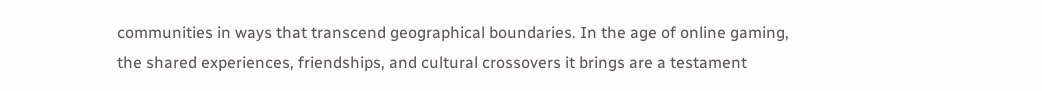communities in ways that transcend geographical boundaries. In the age of online gaming, the shared experiences, friendships, and cultural crossovers it brings are a testament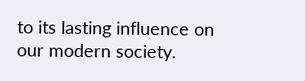to its lasting influence on our modern society.